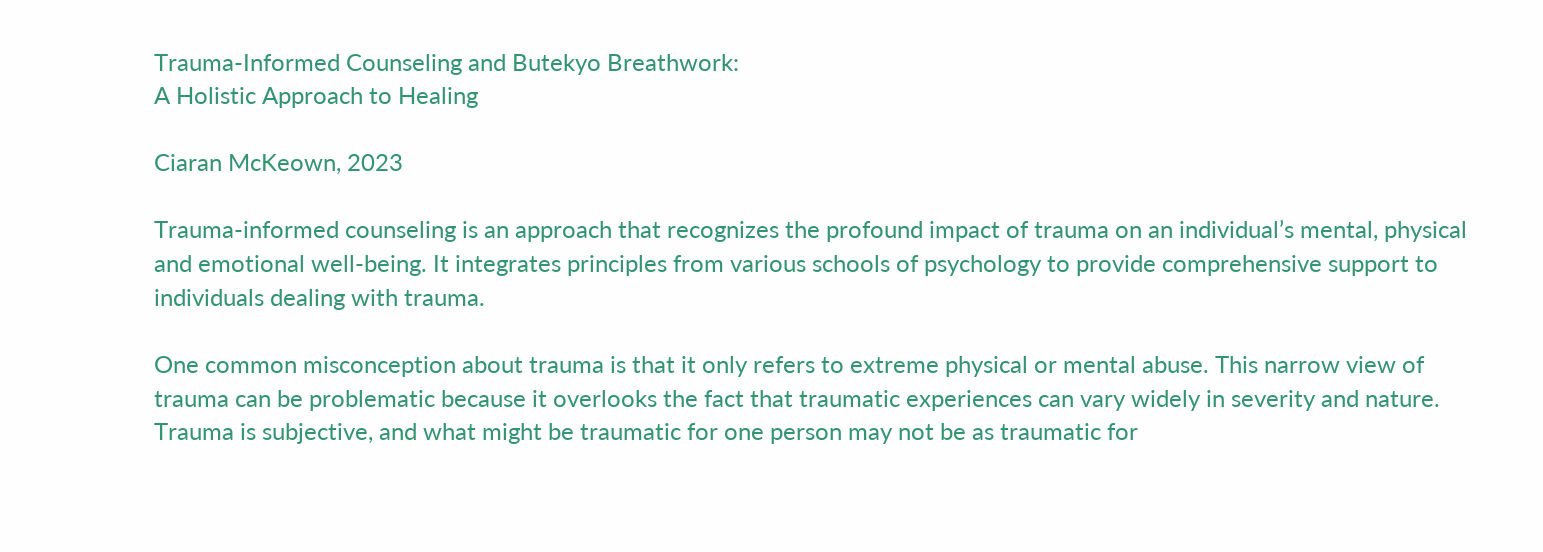Trauma-Informed Counseling and Butekyo Breathwork:
A Holistic Approach to Healing

Ciaran McKeown, 2023

Trauma-informed counseling is an approach that recognizes the profound impact of trauma on an individual’s mental, physical and emotional well-being. It integrates principles from various schools of psychology to provide comprehensive support to individuals dealing with trauma.

One common misconception about trauma is that it only refers to extreme physical or mental abuse. This narrow view of trauma can be problematic because it overlooks the fact that traumatic experiences can vary widely in severity and nature. Trauma is subjective, and what might be traumatic for one person may not be as traumatic for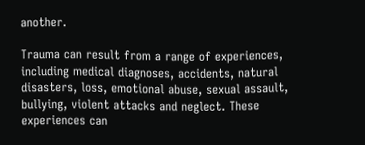another.

Trauma can result from a range of experiences, including medical diagnoses, accidents, natural disasters, loss, emotional abuse, sexual assault, bullying, violent attacks and neglect. These experiences can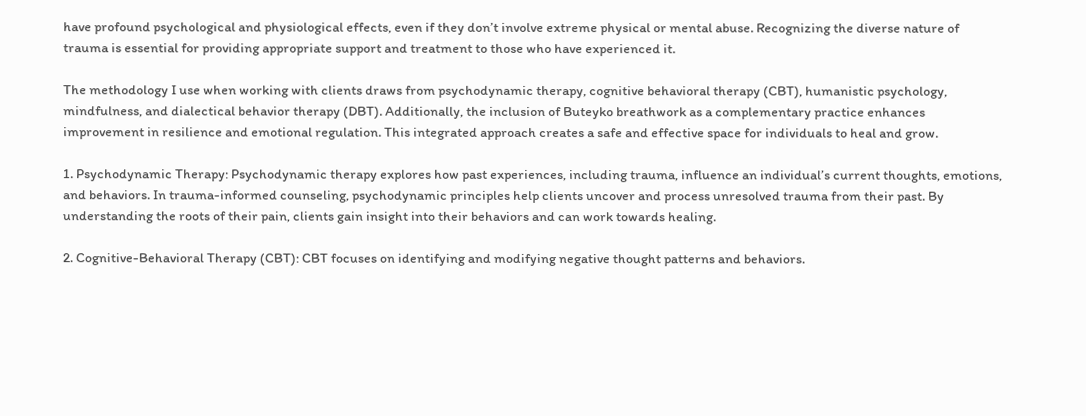have profound psychological and physiological effects, even if they don’t involve extreme physical or mental abuse. Recognizing the diverse nature of trauma is essential for providing appropriate support and treatment to those who have experienced it.

The methodology I use when working with clients draws from psychodynamic therapy, cognitive behavioral therapy (CBT), humanistic psychology, mindfulness, and dialectical behavior therapy (DBT). Additionally, the inclusion of Buteyko breathwork as a complementary practice enhances improvement in resilience and emotional regulation. This integrated approach creates a safe and effective space for individuals to heal and grow.

1. Psychodynamic Therapy: Psychodynamic therapy explores how past experiences, including trauma, influence an individual’s current thoughts, emotions, and behaviors. In trauma-informed counseling, psychodynamic principles help clients uncover and process unresolved trauma from their past. By understanding the roots of their pain, clients gain insight into their behaviors and can work towards healing.

2. Cognitive-Behavioral Therapy (CBT): CBT focuses on identifying and modifying negative thought patterns and behaviors.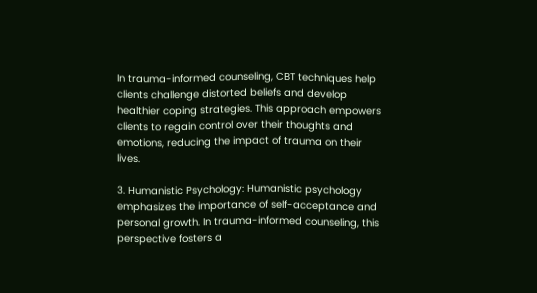In trauma-informed counseling, CBT techniques help clients challenge distorted beliefs and develop healthier coping strategies. This approach empowers clients to regain control over their thoughts and emotions, reducing the impact of trauma on their lives.

3. Humanistic Psychology: Humanistic psychology emphasizes the importance of self-acceptance and personal growth. In trauma-informed counseling, this perspective fosters a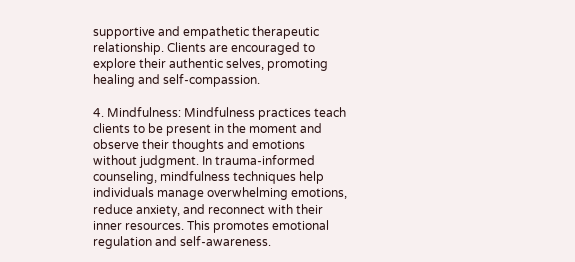supportive and empathetic therapeutic relationship. Clients are encouraged to explore their authentic selves, promoting healing and self-compassion.

4. Mindfulness: Mindfulness practices teach clients to be present in the moment and observe their thoughts and emotions without judgment. In trauma-informed counseling, mindfulness techniques help individuals manage overwhelming emotions, reduce anxiety, and reconnect with their inner resources. This promotes emotional regulation and self-awareness.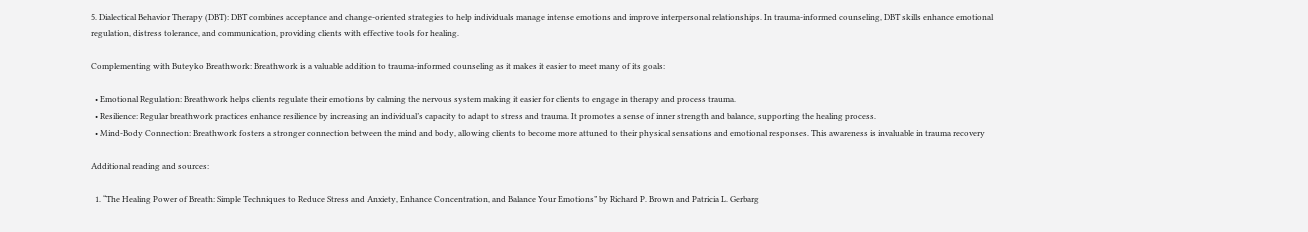5. Dialectical Behavior Therapy (DBT): DBT combines acceptance and change-oriented strategies to help individuals manage intense emotions and improve interpersonal relationships. In trauma-informed counseling, DBT skills enhance emotional regulation, distress tolerance, and communication, providing clients with effective tools for healing.

Complementing with Buteyko Breathwork: Breathwork is a valuable addition to trauma-informed counseling as it makes it easier to meet many of its goals:

  • Emotional Regulation: Breathwork helps clients regulate their emotions by calming the nervous system making it easier for clients to engage in therapy and process trauma.
  • Resilience: Regular breathwork practices enhance resilience by increasing an individual’s capacity to adapt to stress and trauma. It promotes a sense of inner strength and balance, supporting the healing process.
  • Mind-Body Connection: Breathwork fosters a stronger connection between the mind and body, allowing clients to become more attuned to their physical sensations and emotional responses. This awareness is invaluable in trauma recovery

Additional reading and sources:

  1. “The Healing Power of Breath: Simple Techniques to Reduce Stress and Anxiety, Enhance Concentration, and Balance Your Emotions” by Richard P. Brown and Patricia L. Gerbarg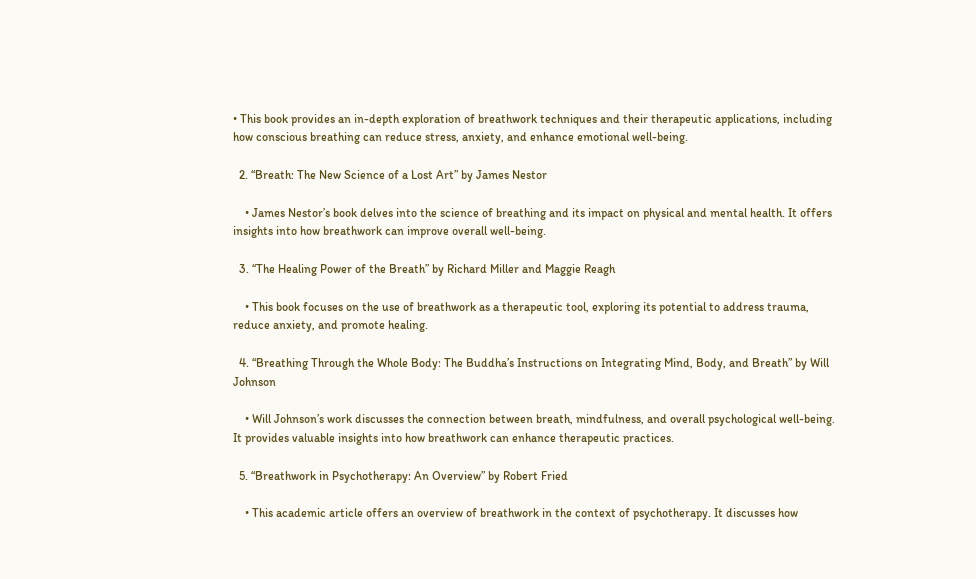• This book provides an in-depth exploration of breathwork techniques and their therapeutic applications, including how conscious breathing can reduce stress, anxiety, and enhance emotional well-being.

  2. “Breath: The New Science of a Lost Art” by James Nestor

    • James Nestor’s book delves into the science of breathing and its impact on physical and mental health. It offers insights into how breathwork can improve overall well-being.

  3. “The Healing Power of the Breath” by Richard Miller and Maggie Reagh

    • This book focuses on the use of breathwork as a therapeutic tool, exploring its potential to address trauma, reduce anxiety, and promote healing.

  4. “Breathing Through the Whole Body: The Buddha’s Instructions on Integrating Mind, Body, and Breath” by Will Johnson

    • Will Johnson’s work discusses the connection between breath, mindfulness, and overall psychological well-being. It provides valuable insights into how breathwork can enhance therapeutic practices.

  5. “Breathwork in Psychotherapy: An Overview” by Robert Fried

    • This academic article offers an overview of breathwork in the context of psychotherapy. It discusses how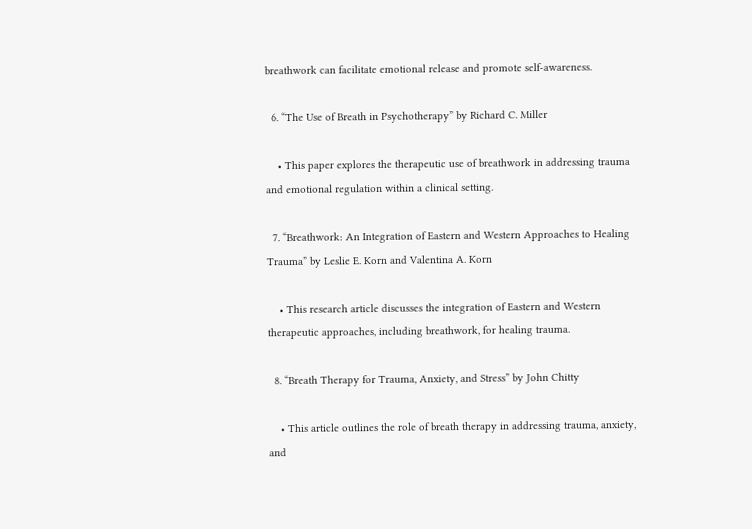breathwork can facilitate emotional release and promote self-awareness.

  6. “The Use of Breath in Psychotherapy” by Richard C. Miller

    • This paper explores the therapeutic use of breathwork in addressing trauma and emotional regulation within a clinical setting.

  7. “Breathwork: An Integration of Eastern and Western Approaches to Healing Trauma” by Leslie E. Korn and Valentina A. Korn

    • This research article discusses the integration of Eastern and Western therapeutic approaches, including breathwork, for healing trauma.

  8. “Breath Therapy for Trauma, Anxiety, and Stress” by John Chitty

    • This article outlines the role of breath therapy in addressing trauma, anxiety, and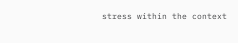stress within the context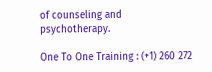of counseling and psychotherapy.

One To One Training : (+1) 260 272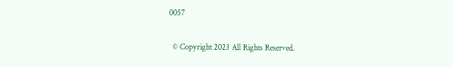0057

  © Copyright 2023 All Rights Reserved.